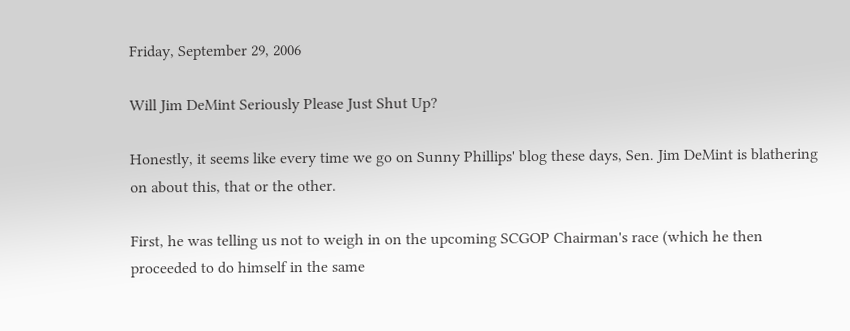Friday, September 29, 2006

Will Jim DeMint Seriously Please Just Shut Up?

Honestly, it seems like every time we go on Sunny Phillips' blog these days, Sen. Jim DeMint is blathering on about this, that or the other.

First, he was telling us not to weigh in on the upcoming SCGOP Chairman's race (which he then proceeded to do himself in the same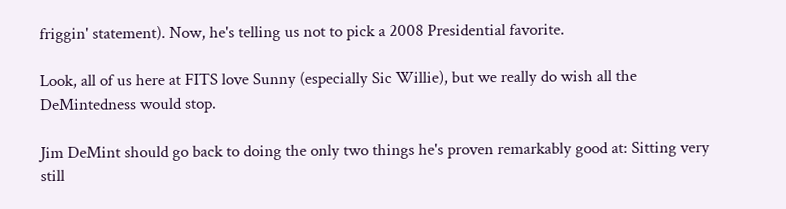friggin' statement). Now, he's telling us not to pick a 2008 Presidential favorite.

Look, all of us here at FITS love Sunny (especially Sic Willie), but we really do wish all the DeMintedness would stop.

Jim DeMint should go back to doing the only two things he's proven remarkably good at: Sitting very still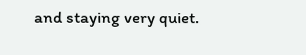and staying very quiet.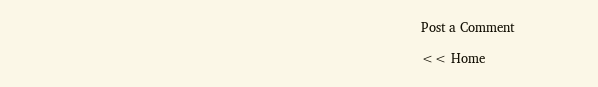Post a Comment

<< Home